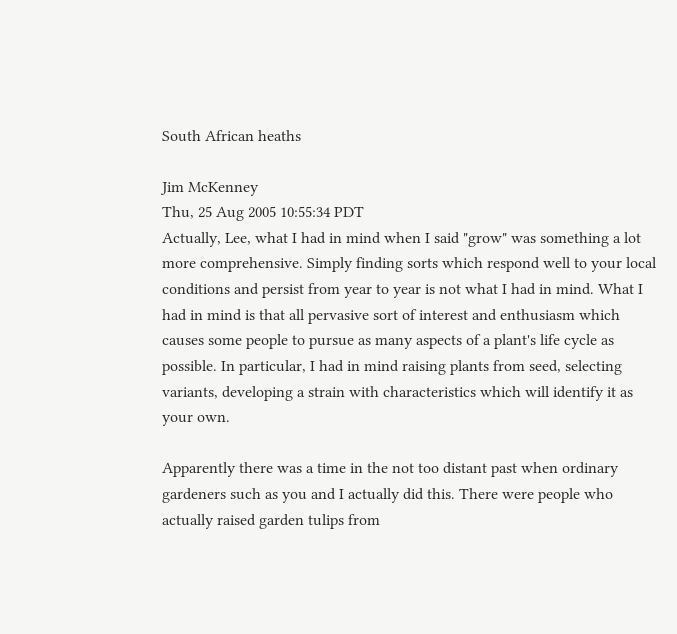South African heaths

Jim McKenney
Thu, 25 Aug 2005 10:55:34 PDT
Actually, Lee, what I had in mind when I said "grow" was something a lot
more comprehensive. Simply finding sorts which respond well to your local
conditions and persist from year to year is not what I had in mind. What I
had in mind is that all pervasive sort of interest and enthusiasm which
causes some people to pursue as many aspects of a plant's life cycle as
possible. In particular, I had in mind raising plants from seed, selecting
variants, developing a strain with characteristics which will identify it as
your own.

Apparently there was a time in the not too distant past when ordinary
gardeners such as you and I actually did this. There were people who
actually raised garden tulips from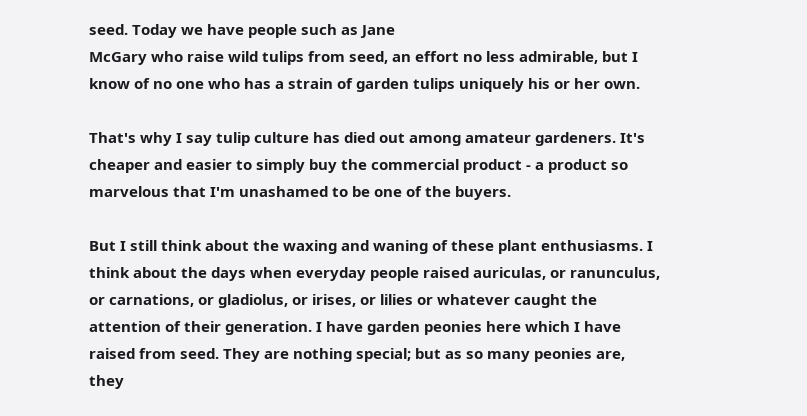seed. Today we have people such as Jane
McGary who raise wild tulips from seed, an effort no less admirable, but I
know of no one who has a strain of garden tulips uniquely his or her own.

That's why I say tulip culture has died out among amateur gardeners. It's
cheaper and easier to simply buy the commercial product - a product so
marvelous that I'm unashamed to be one of the buyers.

But I still think about the waxing and waning of these plant enthusiasms. I
think about the days when everyday people raised auriculas, or ranunculus,
or carnations, or gladiolus, or irises, or lilies or whatever caught the
attention of their generation. I have garden peonies here which I have
raised from seed. They are nothing special; but as so many peonies are, they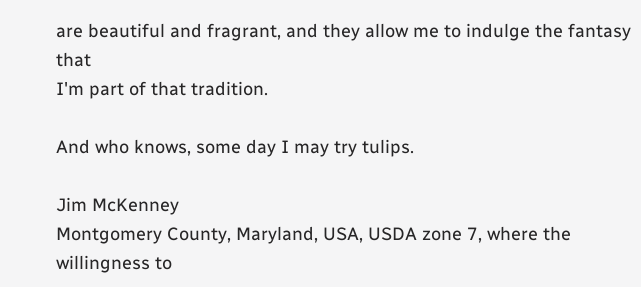are beautiful and fragrant, and they allow me to indulge the fantasy that
I'm part of that tradition.

And who knows, some day I may try tulips.

Jim McKenney
Montgomery County, Maryland, USA, USDA zone 7, where the willingness to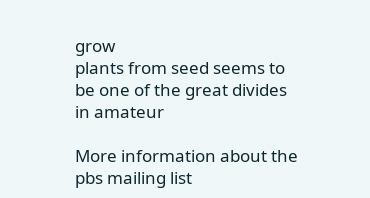grow
plants from seed seems to be one of the great divides in amateur

More information about the pbs mailing list